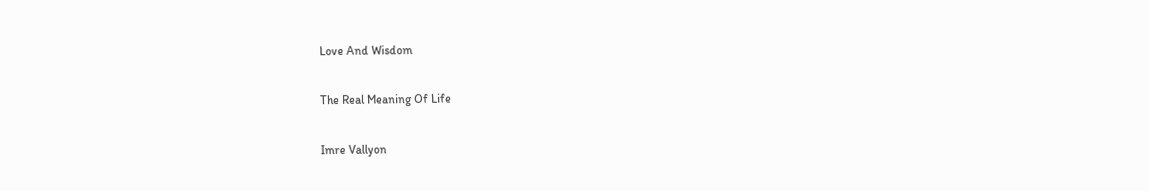Love And Wisdom

The Real Meaning Of Life

Imre Vallyon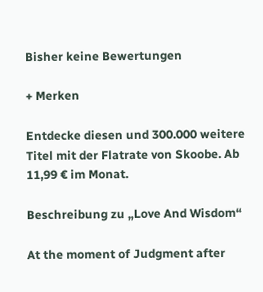Bisher keine Bewertungen

+ Merken

Entdecke diesen und 300.000 weitere Titel mit der Flatrate von Skoobe. Ab 11,99 € im Monat.

Beschreibung zu „Love And Wisdom“

At the moment of Judgment after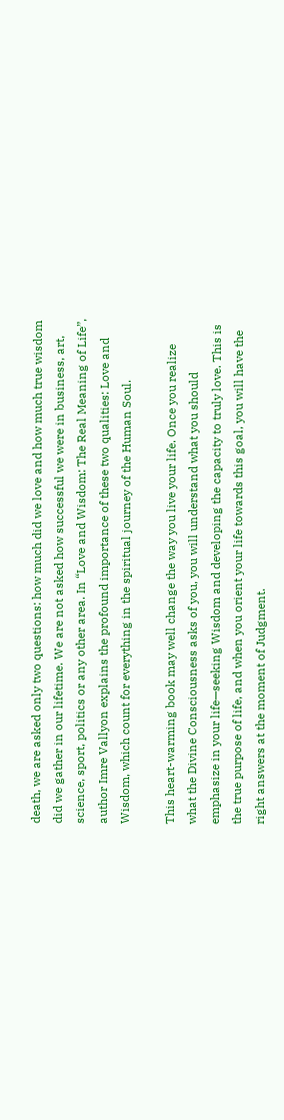death, we are asked only two questions: how much did we love and how much true wisdom did we gather in our lifetime. We are not asked how successful we were in business, art, science, sport, politics or any other area. In “Love and Wisdom: The Real Meaning of Life”, author Imre Vallyon explains the profound importance of these two qualities: Love and Wisdom, which count for everything in the spiritual journey of the Human Soul.

This heart-warming book may well change the way you live your life. Once you realize what the Divine Consciousness asks of you, you will understand what you should emphasize in your life—seeking Wisdom and developing the capacity to truly love. This is the true purpose of life, and when you orient your life towards this goal, you will have the right answers at the moment of Judgment.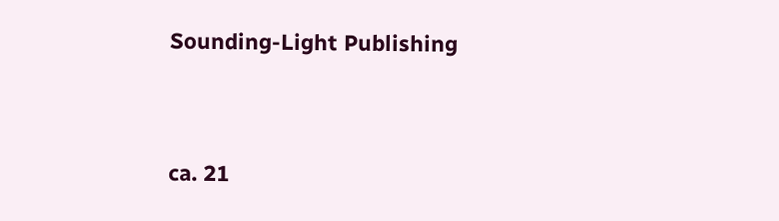Sounding-Light Publishing




ca. 21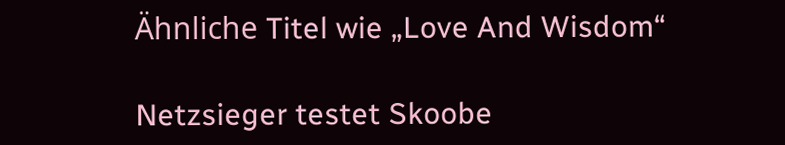Ähnliche Titel wie „Love And Wisdom“

Netzsieger testet Skoobe